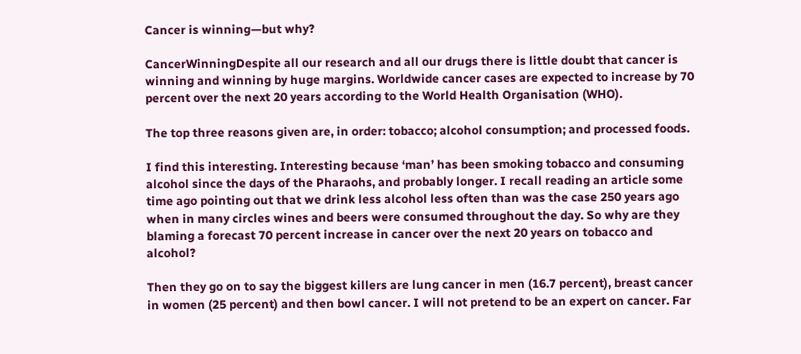Cancer is winning—but why?

CancerWinningDespite all our research and all our drugs there is little doubt that cancer is winning and winning by huge margins. Worldwide cancer cases are expected to increase by 70 percent over the next 20 years according to the World Health Organisation (WHO).

The top three reasons given are, in order: tobacco; alcohol consumption; and processed foods.

I find this interesting. Interesting because ‘man’ has been smoking tobacco and consuming alcohol since the days of the Pharaohs, and probably longer. I recall reading an article some time ago pointing out that we drink less alcohol less often than was the case 250 years ago when in many circles wines and beers were consumed throughout the day. So why are they blaming a forecast 70 percent increase in cancer over the next 20 years on tobacco and alcohol?

Then they go on to say the biggest killers are lung cancer in men (16.7 percent), breast cancer in women (25 percent) and then bowl cancer. I will not pretend to be an expert on cancer. Far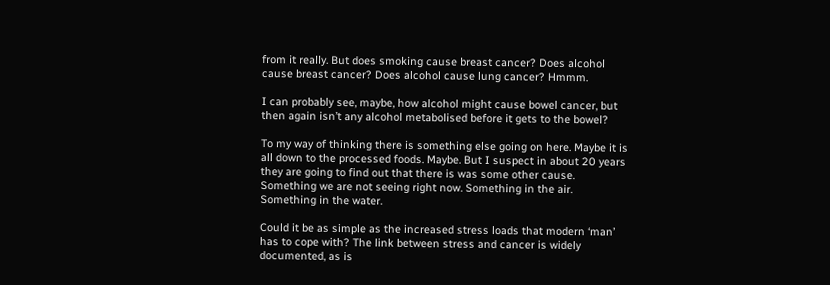from it really. But does smoking cause breast cancer? Does alcohol cause breast cancer? Does alcohol cause lung cancer? Hmmm.

I can probably see, maybe, how alcohol might cause bowel cancer, but then again isn’t any alcohol metabolised before it gets to the bowel?

To my way of thinking there is something else going on here. Maybe it is all down to the processed foods. Maybe. But I suspect in about 20 years they are going to find out that there is was some other cause. Something we are not seeing right now. Something in the air. Something in the water.

Could it be as simple as the increased stress loads that modern ‘man’ has to cope with? The link between stress and cancer is widely documented, as is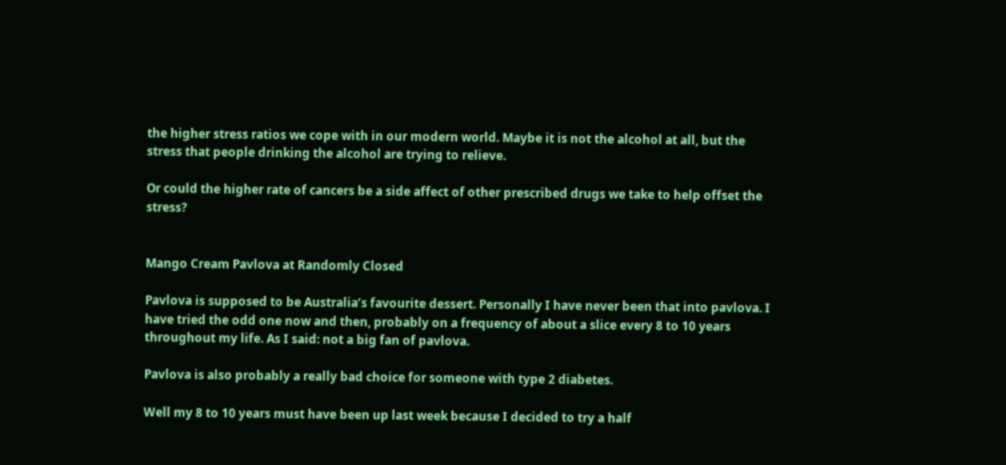the higher stress ratios we cope with in our modern world. Maybe it is not the alcohol at all, but the stress that people drinking the alcohol are trying to relieve.

Or could the higher rate of cancers be a side affect of other prescribed drugs we take to help offset the stress?


Mango Cream Pavlova at Randomly Closed

Pavlova is supposed to be Australia’s favourite dessert. Personally I have never been that into pavlova. I have tried the odd one now and then, probably on a frequency of about a slice every 8 to 10 years throughout my life. As I said: not a big fan of pavlova.

Pavlova is also probably a really bad choice for someone with type 2 diabetes.

Well my 8 to 10 years must have been up last week because I decided to try a half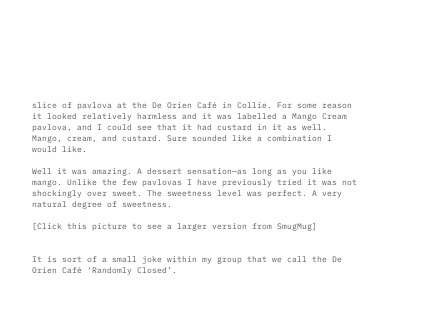slice of pavlova at the De Orien Café in Collie. For some reason it looked relatively harmless and it was labelled a Mango Cream pavlova, and I could see that it had custard in it as well. Mango, cream, and custard. Sure sounded like a combination I would like.

Well it was amazing. A dessert sensation—as long as you like mango. Unlike the few pavlovas I have previously tried it was not shockingly over sweet. The sweetness level was perfect. A very natural degree of sweetness.

[Click this picture to see a larger version from SmugMug]


It is sort of a small joke within my group that we call the De Orien Café ‘Randomly Closed’.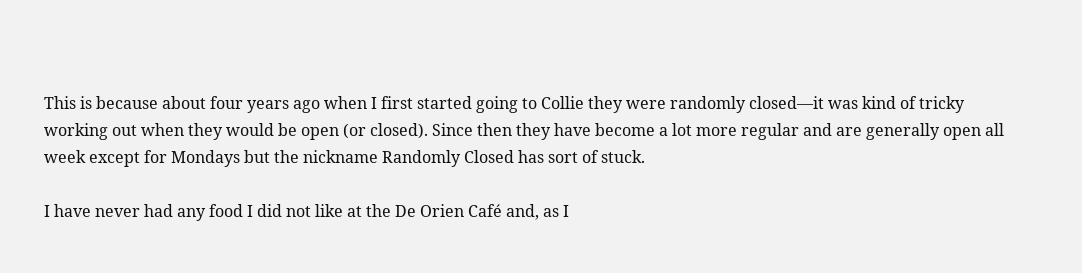This is because about four years ago when I first started going to Collie they were randomly closed—it was kind of tricky working out when they would be open (or closed). Since then they have become a lot more regular and are generally open all week except for Mondays but the nickname Randomly Closed has sort of stuck.

I have never had any food I did not like at the De Orien Café and, as I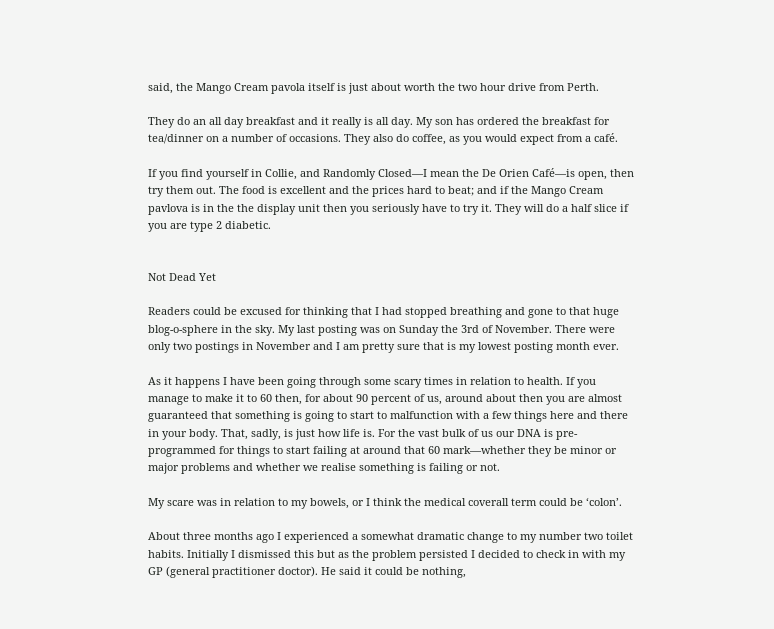said, the Mango Cream pavola itself is just about worth the two hour drive from Perth.

They do an all day breakfast and it really is all day. My son has ordered the breakfast for tea/dinner on a number of occasions. They also do coffee, as you would expect from a café.

If you find yourself in Collie, and Randomly Closed—I mean the De Orien Café—is open, then try them out. The food is excellent and the prices hard to beat; and if the Mango Cream pavlova is in the the display unit then you seriously have to try it. They will do a half slice if you are type 2 diabetic.


Not Dead Yet

Readers could be excused for thinking that I had stopped breathing and gone to that huge blog-o-sphere in the sky. My last posting was on Sunday the 3rd of November. There were only two postings in November and I am pretty sure that is my lowest posting month ever.

As it happens I have been going through some scary times in relation to health. If you manage to make it to 60 then, for about 90 percent of us, around about then you are almost guaranteed that something is going to start to malfunction with a few things here and there in your body. That, sadly, is just how life is. For the vast bulk of us our DNA is pre-programmed for things to start failing at around that 60 mark—whether they be minor or major problems and whether we realise something is failing or not.

My scare was in relation to my bowels, or I think the medical coverall term could be ‘colon’.

About three months ago I experienced a somewhat dramatic change to my number two toilet habits. Initially I dismissed this but as the problem persisted I decided to check in with my GP (general practitioner doctor). He said it could be nothing,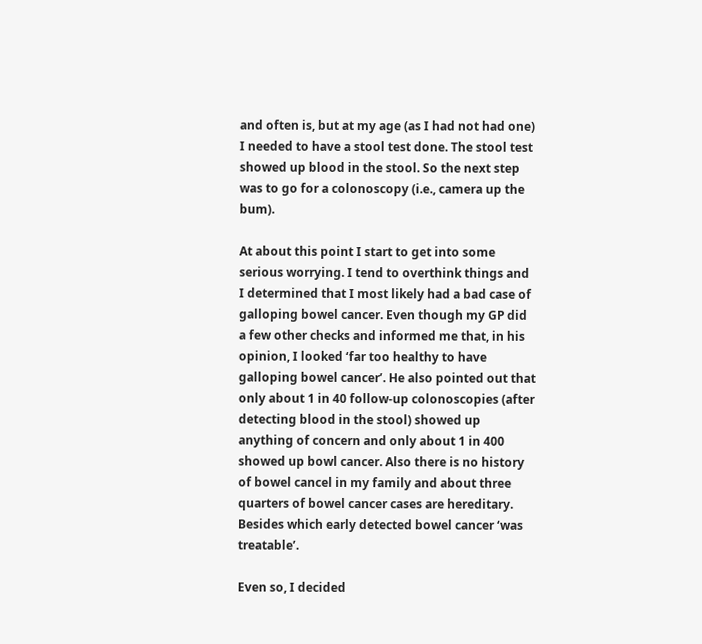and often is, but at my age (as I had not had one) I needed to have a stool test done. The stool test showed up blood in the stool. So the next step was to go for a colonoscopy (i.e., camera up the bum).

At about this point I start to get into some serious worrying. I tend to overthink things and  I determined that I most likely had a bad case of galloping bowel cancer. Even though my GP did a few other checks and informed me that, in his opinion, I looked ‘far too healthy to have galloping bowel cancer’. He also pointed out that only about 1 in 40 follow-up colonoscopies (after detecting blood in the stool) showed up anything of concern and only about 1 in 400 showed up bowl cancer. Also there is no history of bowel cancel in my family and about three quarters of bowel cancer cases are hereditary. Besides which early detected bowel cancer ‘was treatable’.

Even so, I decided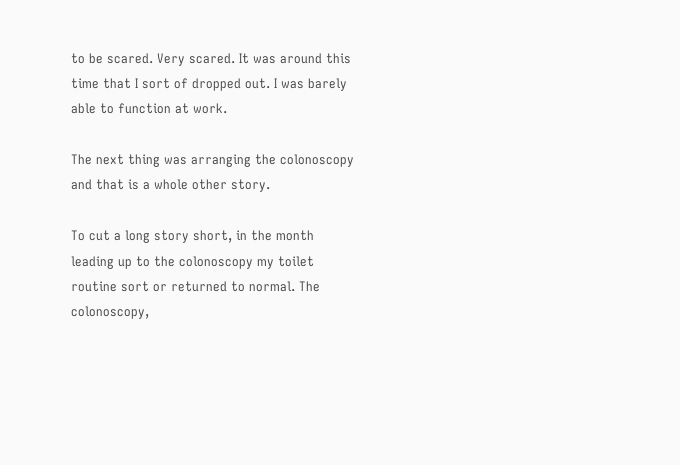to be scared. Very scared. It was around this time that I sort of dropped out. I was barely able to function at work.

The next thing was arranging the colonoscopy and that is a whole other story.

To cut a long story short, in the month leading up to the colonoscopy my toilet routine sort or returned to normal. The colonoscopy,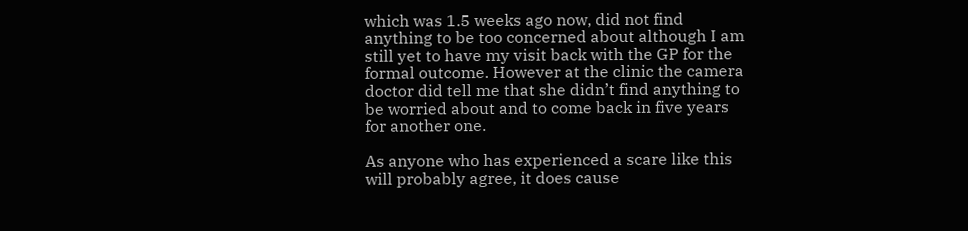which was 1.5 weeks ago now, did not find anything to be too concerned about although I am still yet to have my visit back with the GP for the formal outcome. However at the clinic the camera doctor did tell me that she didn’t find anything to be worried about and to come back in five years for another one.

As anyone who has experienced a scare like this will probably agree, it does cause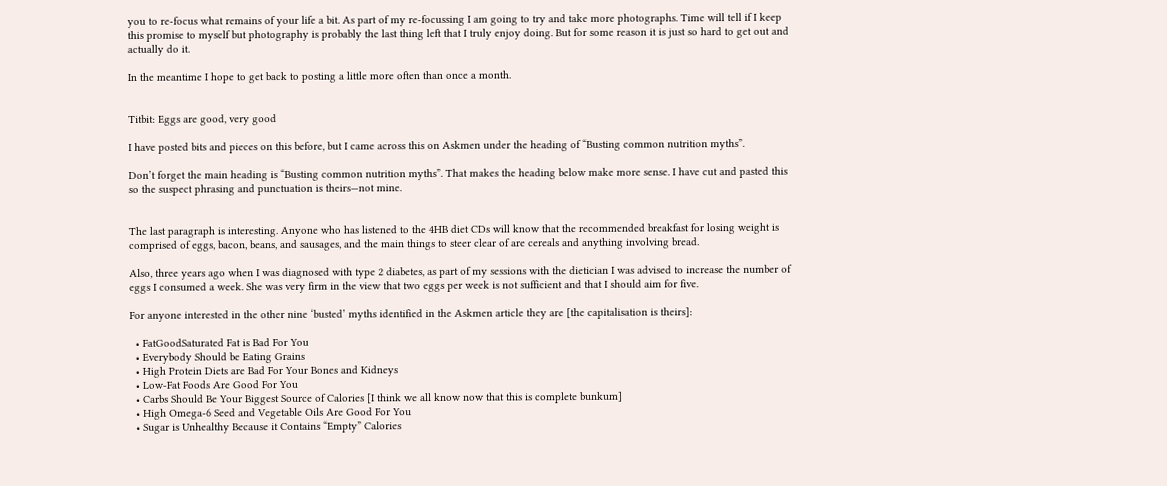you to re-focus what remains of your life a bit. As part of my re-focussing I am going to try and take more photographs. Time will tell if I keep this promise to myself but photography is probably the last thing left that I truly enjoy doing. But for some reason it is just so hard to get out and actually do it.

In the meantime I hope to get back to posting a little more often than once a month.


Titbit: Eggs are good, very good

I have posted bits and pieces on this before, but I came across this on Askmen under the heading of “Busting common nutrition myths”.

Don’t forget the main heading is “Busting common nutrition myths”. That makes the heading below make more sense. I have cut and pasted this so the suspect phrasing and punctuation is theirs—not mine.


The last paragraph is interesting. Anyone who has listened to the 4HB diet CDs will know that the recommended breakfast for losing weight is comprised of eggs, bacon, beans, and sausages, and the main things to steer clear of are cereals and anything involving bread.

Also, three years ago when I was diagnosed with type 2 diabetes, as part of my sessions with the dietician I was advised to increase the number of eggs I consumed a week. She was very firm in the view that two eggs per week is not sufficient and that I should aim for five.

For anyone interested in the other nine ‘busted’ myths identified in the Askmen article they are [the capitalisation is theirs]:

  • FatGoodSaturated Fat is Bad For You
  • Everybody Should be Eating Grains
  • High Protein Diets are Bad For Your Bones and Kidneys
  • Low-Fat Foods Are Good For You
  • Carbs Should Be Your Biggest Source of Calories [I think we all know now that this is complete bunkum]
  • High Omega-6 Seed and Vegetable Oils Are Good For You
  • Sugar is Unhealthy Because it Contains “Empty” Calories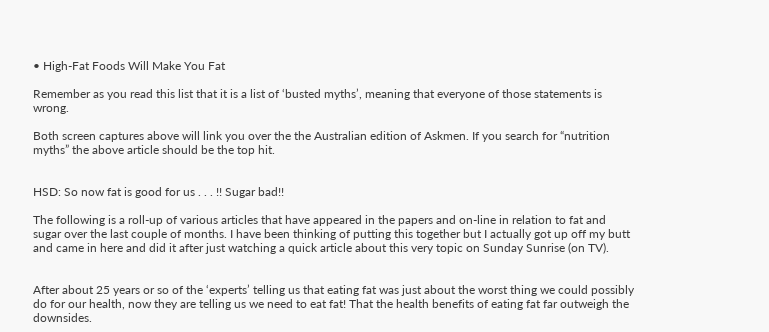• High-Fat Foods Will Make You Fat

Remember as you read this list that it is a list of ‘busted myths’, meaning that everyone of those statements is wrong.

Both screen captures above will link you over the the Australian edition of Askmen. If you search for “nutrition myths” the above article should be the top hit.


HSD: So now fat is good for us . . . !! Sugar bad!!

The following is a roll-up of various articles that have appeared in the papers and on-line in relation to fat and sugar over the last couple of months. I have been thinking of putting this together but I actually got up off my butt and came in here and did it after just watching a quick article about this very topic on Sunday Sunrise (on TV).


After about 25 years or so of the ‘experts’ telling us that eating fat was just about the worst thing we could possibly do for our health, now they are telling us we need to eat fat! That the health benefits of eating fat far outweigh the downsides.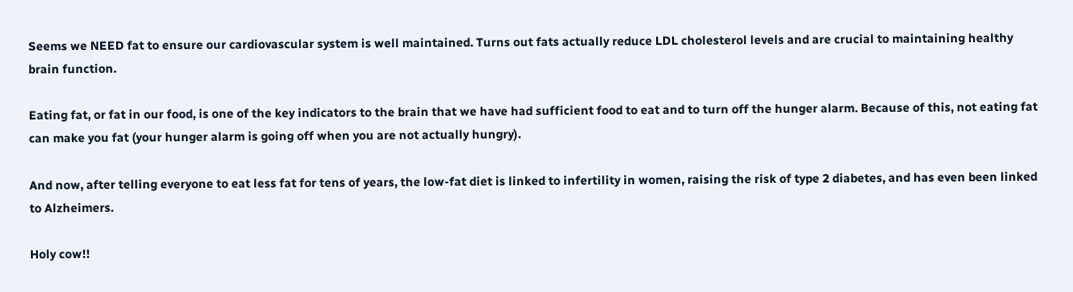Seems we NEED fat to ensure our cardiovascular system is well maintained. Turns out fats actually reduce LDL cholesterol levels and are crucial to maintaining healthy brain function.

Eating fat, or fat in our food, is one of the key indicators to the brain that we have had sufficient food to eat and to turn off the hunger alarm. Because of this, not eating fat can make you fat (your hunger alarm is going off when you are not actually hungry).

And now, after telling everyone to eat less fat for tens of years, the low-fat diet is linked to infertility in women, raising the risk of type 2 diabetes, and has even been linked to Alzheimers.

Holy cow!!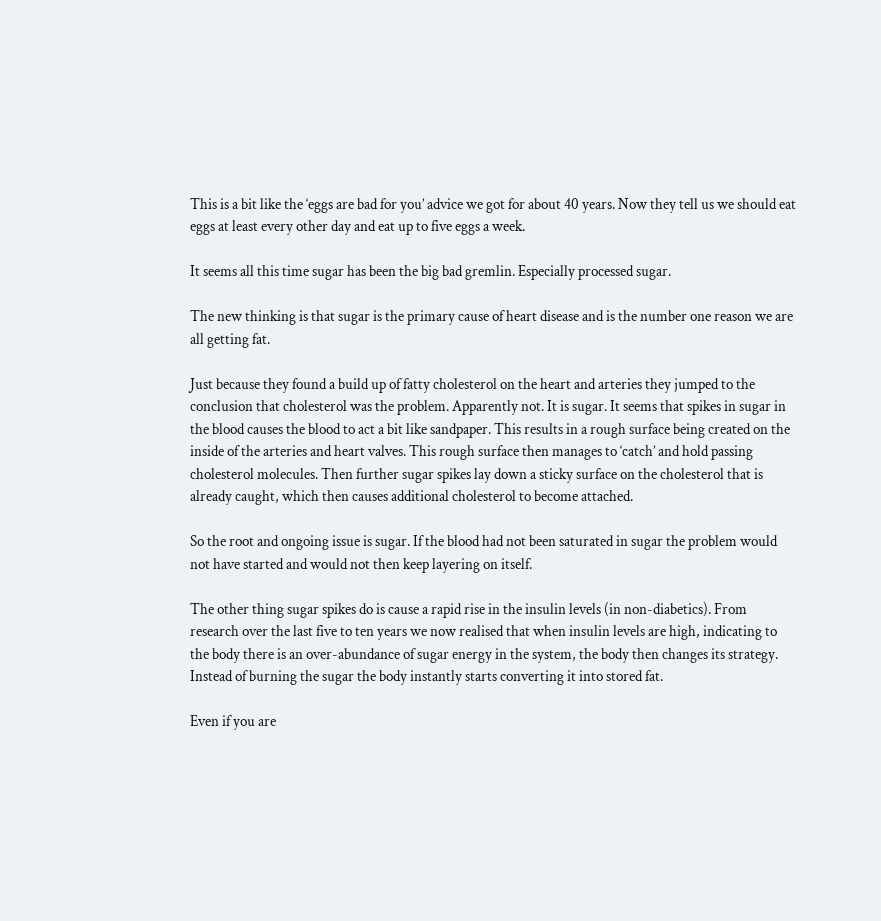This is a bit like the ‘eggs are bad for you’ advice we got for about 40 years. Now they tell us we should eat eggs at least every other day and eat up to five eggs a week.

It seems all this time sugar has been the big bad gremlin. Especially processed sugar.

The new thinking is that sugar is the primary cause of heart disease and is the number one reason we are all getting fat.

Just because they found a build up of fatty cholesterol on the heart and arteries they jumped to the conclusion that cholesterol was the problem. Apparently not. It is sugar. It seems that spikes in sugar in the blood causes the blood to act a bit like sandpaper. This results in a rough surface being created on the inside of the arteries and heart valves. This rough surface then manages to ‘catch’ and hold passing cholesterol molecules. Then further sugar spikes lay down a sticky surface on the cholesterol that is already caught, which then causes additional cholesterol to become attached.

So the root and ongoing issue is sugar. If the blood had not been saturated in sugar the problem would not have started and would not then keep layering on itself.

The other thing sugar spikes do is cause a rapid rise in the insulin levels (in non-diabetics). From research over the last five to ten years we now realised that when insulin levels are high, indicating to the body there is an over-abundance of sugar energy in the system, the body then changes its strategy. Instead of burning the sugar the body instantly starts converting it into stored fat.

Even if you are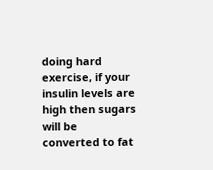doing hard exercise, if your insulin levels are high then sugars will be converted to fat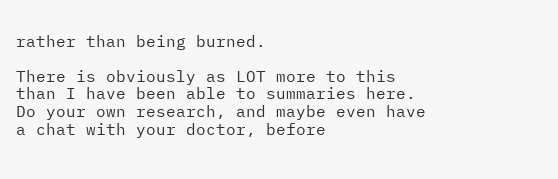rather than being burned.

There is obviously as LOT more to this than I have been able to summaries here. Do your own research, and maybe even have a chat with your doctor, before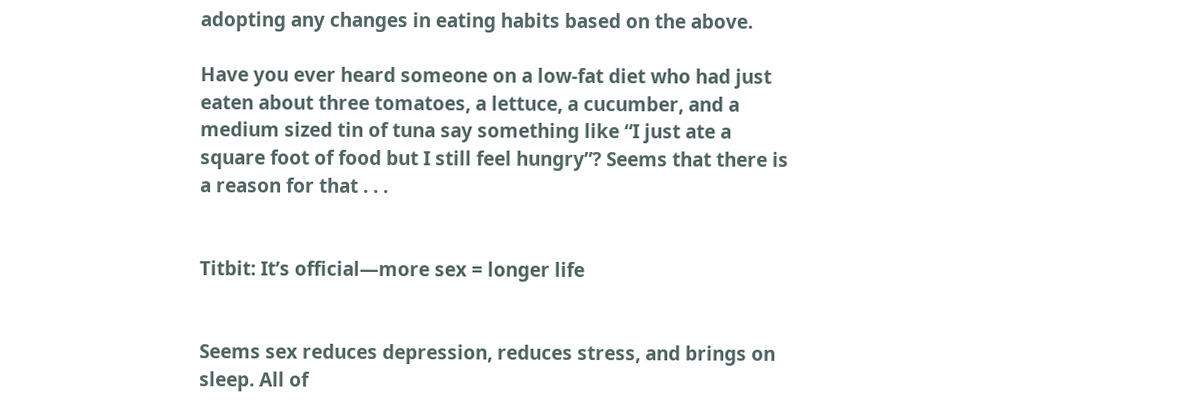adopting any changes in eating habits based on the above.

Have you ever heard someone on a low-fat diet who had just eaten about three tomatoes, a lettuce, a cucumber, and a medium sized tin of tuna say something like “I just ate a square foot of food but I still feel hungry”? Seems that there is a reason for that . . .


Titbit: It’s official—more sex = longer life


Seems sex reduces depression, reduces stress, and brings on sleep. All of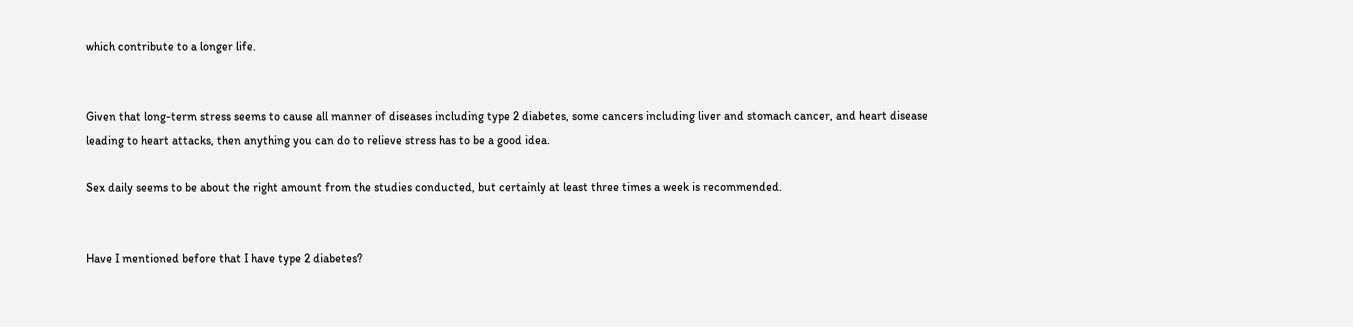which contribute to a longer life.


Given that long-term stress seems to cause all manner of diseases including type 2 diabetes, some cancers including liver and stomach cancer, and heart disease leading to heart attacks, then anything you can do to relieve stress has to be a good idea.

Sex daily seems to be about the right amount from the studies conducted, but certainly at least three times a week is recommended.


Have I mentioned before that I have type 2 diabetes?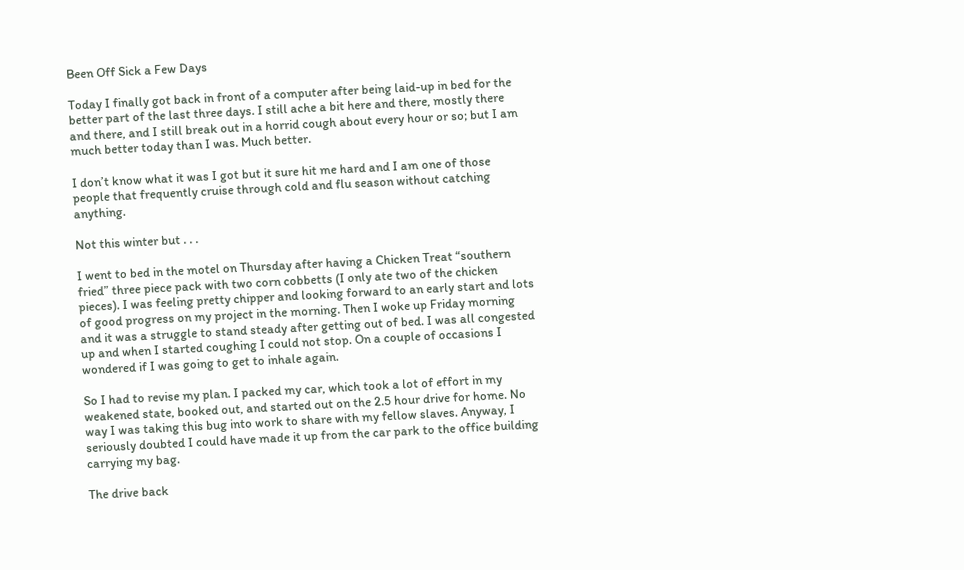Been Off Sick a Few Days

Today I finally got back in front of a computer after being laid-up in bed for the better part of the last three days. I still ache a bit here and there, mostly there and there, and I still break out in a horrid cough about every hour or so; but I am much better today than I was. Much better.

I don’t know what it was I got but it sure hit me hard and I am one of those people that frequently cruise through cold and flu season without catching anything.

Not this winter but . . .

I went to bed in the motel on Thursday after having a Chicken Treat “southern fried” three piece pack with two corn cobbetts (I only ate two of the chicken pieces). I was feeling pretty chipper and looking forward to an early start and lots of good progress on my project in the morning. Then I woke up Friday morning and it was a struggle to stand steady after getting out of bed. I was all congested up and when I started coughing I could not stop. On a couple of occasions I wondered if I was going to get to inhale again.

So I had to revise my plan. I packed my car, which took a lot of effort in my weakened state, booked out, and started out on the 2.5 hour drive for home. No way I was taking this bug into work to share with my fellow slaves. Anyway, I seriously doubted I could have made it up from the car park to the office building carrying my bag.

The drive back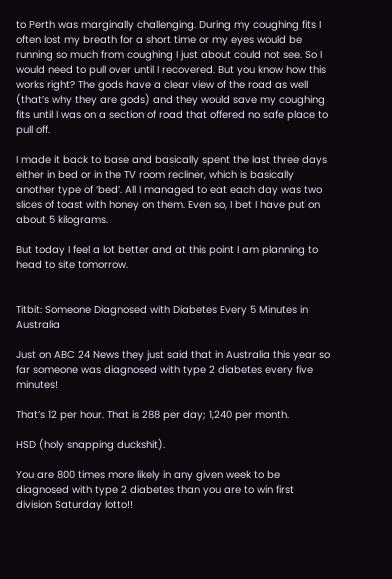to Perth was marginally challenging. During my coughing fits I often lost my breath for a short time or my eyes would be running so much from coughing I just about could not see. So I would need to pull over until I recovered. But you know how this works right? The gods have a clear view of the road as well (that’s why they are gods) and they would save my coughing fits until I was on a section of road that offered no safe place to pull off.

I made it back to base and basically spent the last three days either in bed or in the TV room recliner, which is basically another type of ‘bed’. All I managed to eat each day was two slices of toast with honey on them. Even so, I bet I have put on about 5 kilograms.

But today I feel a lot better and at this point I am planning to head to site tomorrow.


Titbit: Someone Diagnosed with Diabetes Every 5 Minutes in Australia

Just on ABC 24 News they just said that in Australia this year so far someone was diagnosed with type 2 diabetes every five minutes!

That’s 12 per hour. That is 288 per day; 1,240 per month.

HSD (holy snapping duckshit).

You are 800 times more likely in any given week to be diagnosed with type 2 diabetes than you are to win first division Saturday lotto!!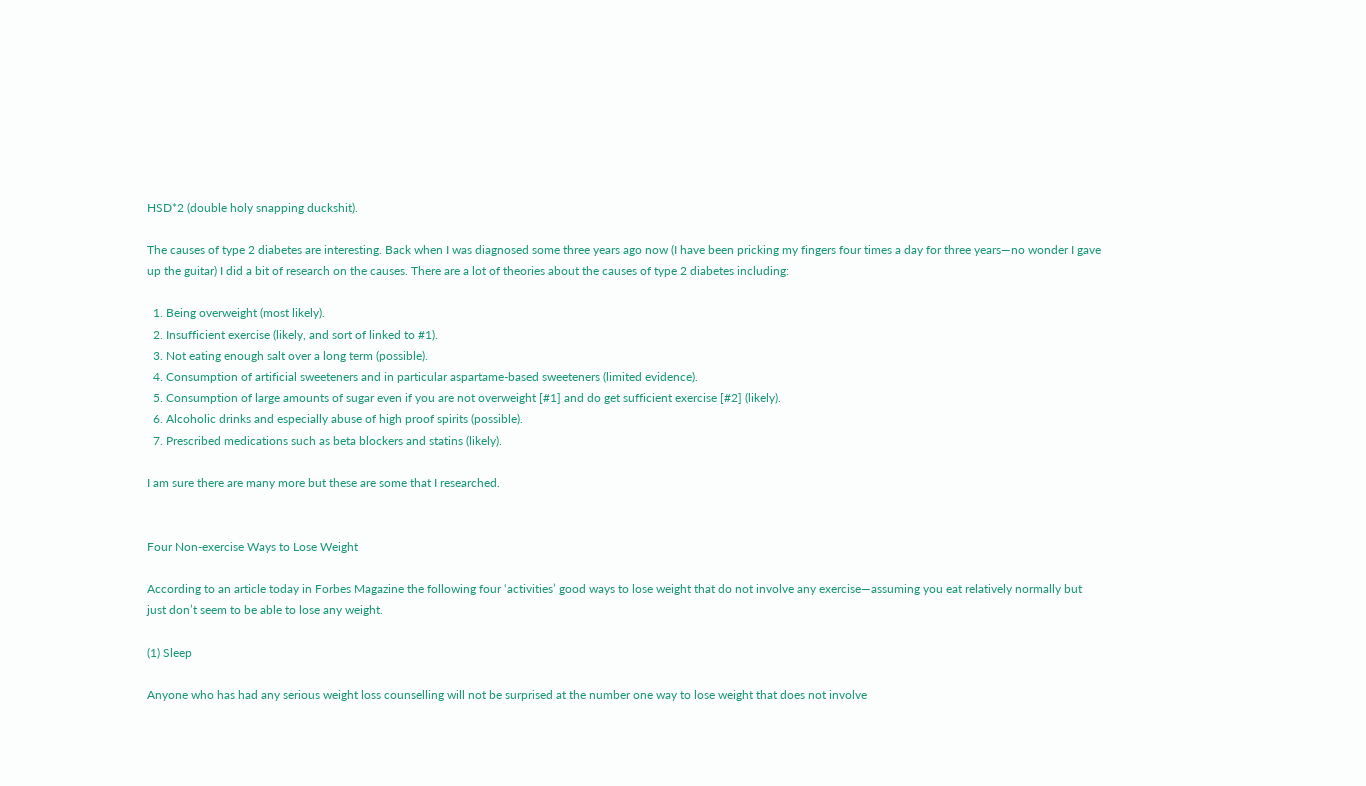HSD*2 (double holy snapping duckshit).

The causes of type 2 diabetes are interesting. Back when I was diagnosed some three years ago now (I have been pricking my fingers four times a day for three years—no wonder I gave up the guitar) I did a bit of research on the causes. There are a lot of theories about the causes of type 2 diabetes including:

  1. Being overweight (most likely).
  2. Insufficient exercise (likely, and sort of linked to #1).
  3. Not eating enough salt over a long term (possible).
  4. Consumption of artificial sweeteners and in particular aspartame-based sweeteners (limited evidence).
  5. Consumption of large amounts of sugar even if you are not overweight [#1] and do get sufficient exercise [#2] (likely).
  6. Alcoholic drinks and especially abuse of high proof spirits (possible).
  7. Prescribed medications such as beta blockers and statins (likely).

I am sure there are many more but these are some that I researched.


Four Non-exercise Ways to Lose Weight

According to an article today in Forbes Magazine the following four ‘activities’ good ways to lose weight that do not involve any exercise—assuming you eat relatively normally but just don’t seem to be able to lose any weight.

(1) Sleep

Anyone who has had any serious weight loss counselling will not be surprised at the number one way to lose weight that does not involve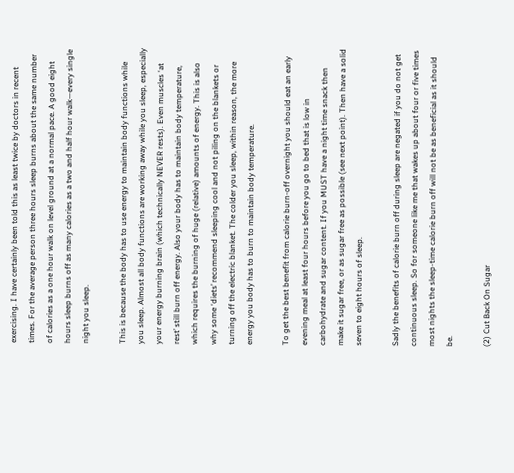exercising. I have certainly been told this as least twice by doctors in recent times. For the average person three hours sleep burns about the same number of calories as a one hour walk on level ground at a normal pace. A good eight hours sleep burns off as many calories as a two and half hour walk—every single night you sleep.

This is because the body has to use energy to maintain body functions while you sleep. Almost all body functions are working away while you sleep, especially your energy burning brain (which technically NEVER rests). Even muscles ‘at rest’ still burn off energy. Also your body has to maintain body temperature, which requires the burning of huge (relative) amounts of energy. This is also why some ‘diets’ recommend sleeping cool and not piling on the blankets or turning off the electric blanket. The colder you sleep, within reason, the more energy you body has to burn to maintain body temperature.

To get the best benefit from calorie burn-off overnight you should eat an early evening meal at least four hours before you go to bed that is low in carbohydrate and sugar content. If you MUST have a night time snack then make it sugar free, or as sugar free as possible (see next point). Then have a solid seven to eight hours of sleep.

Sadly the benefits of calorie burn off during sleep are negated if you do not get continuous sleep. So for someone like me that wakes up about four or five times most nights the sleep-time calorie burn off will not be as beneficial as it should be.

(2) Cut Back On Sugar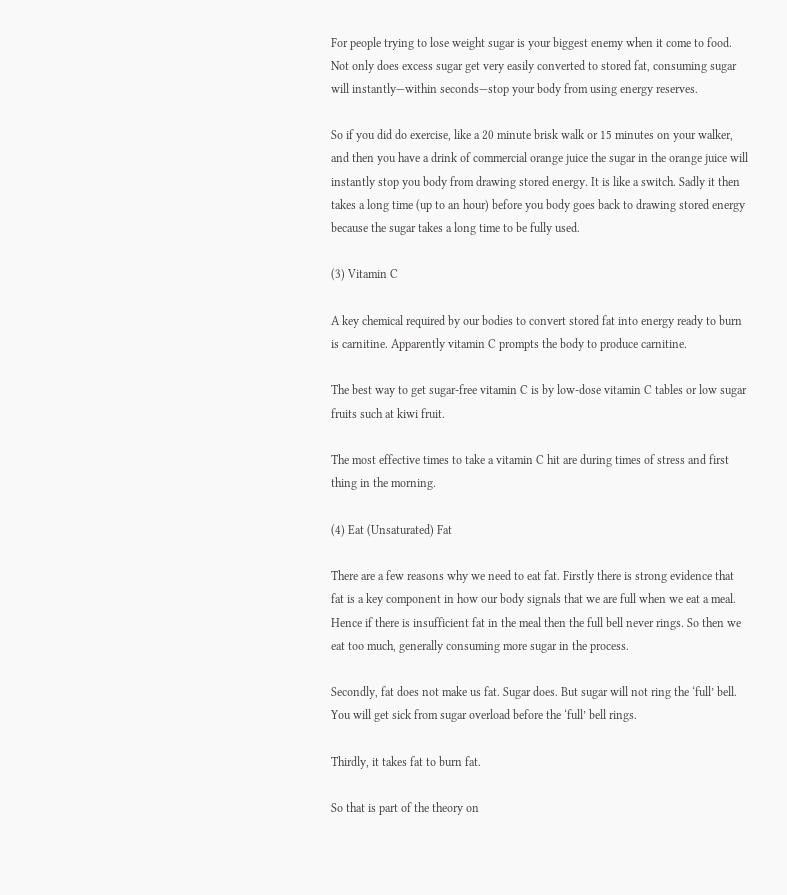For people trying to lose weight sugar is your biggest enemy when it come to food. Not only does excess sugar get very easily converted to stored fat, consuming sugar will instantly—within seconds—stop your body from using energy reserves.

So if you did do exercise, like a 20 minute brisk walk or 15 minutes on your walker, and then you have a drink of commercial orange juice the sugar in the orange juice will instantly stop you body from drawing stored energy. It is like a switch. Sadly it then takes a long time (up to an hour) before you body goes back to drawing stored energy because the sugar takes a long time to be fully used.

(3) Vitamin C

A key chemical required by our bodies to convert stored fat into energy ready to burn is carnitine. Apparently vitamin C prompts the body to produce carnitine.

The best way to get sugar-free vitamin C is by low-dose vitamin C tables or low sugar fruits such at kiwi fruit.

The most effective times to take a vitamin C hit are during times of stress and first thing in the morning.

(4) Eat (Unsaturated) Fat

There are a few reasons why we need to eat fat. Firstly there is strong evidence that fat is a key component in how our body signals that we are full when we eat a meal. Hence if there is insufficient fat in the meal then the full bell never rings. So then we eat too much, generally consuming more sugar in the process.

Secondly, fat does not make us fat. Sugar does. But sugar will not ring the ‘full’ bell. You will get sick from sugar overload before the ‘full’ bell rings.

Thirdly, it takes fat to burn fat.

So that is part of the theory on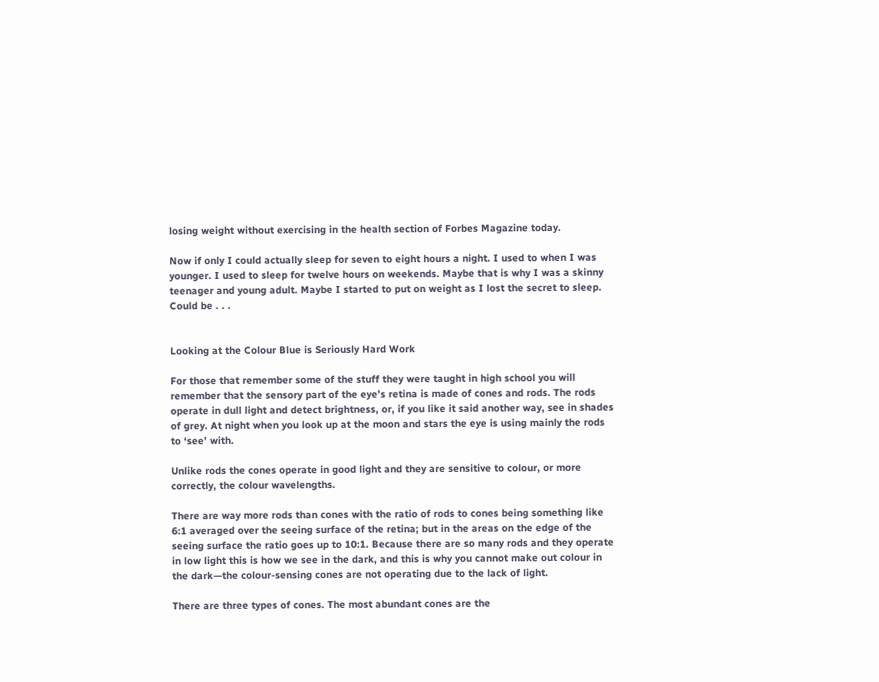losing weight without exercising in the health section of Forbes Magazine today.

Now if only I could actually sleep for seven to eight hours a night. I used to when I was younger. I used to sleep for twelve hours on weekends. Maybe that is why I was a skinny teenager and young adult. Maybe I started to put on weight as I lost the secret to sleep. Could be . . .


Looking at the Colour Blue is Seriously Hard Work

For those that remember some of the stuff they were taught in high school you will remember that the sensory part of the eye’s retina is made of cones and rods. The rods operate in dull light and detect brightness, or, if you like it said another way, see in shades of grey. At night when you look up at the moon and stars the eye is using mainly the rods to ‘see’ with.

Unlike rods the cones operate in good light and they are sensitive to colour, or more correctly, the colour wavelengths.

There are way more rods than cones with the ratio of rods to cones being something like 6:1 averaged over the seeing surface of the retina; but in the areas on the edge of the seeing surface the ratio goes up to 10:1. Because there are so many rods and they operate in low light this is how we see in the dark, and this is why you cannot make out colour in the dark—the colour-sensing cones are not operating due to the lack of light.

There are three types of cones. The most abundant cones are the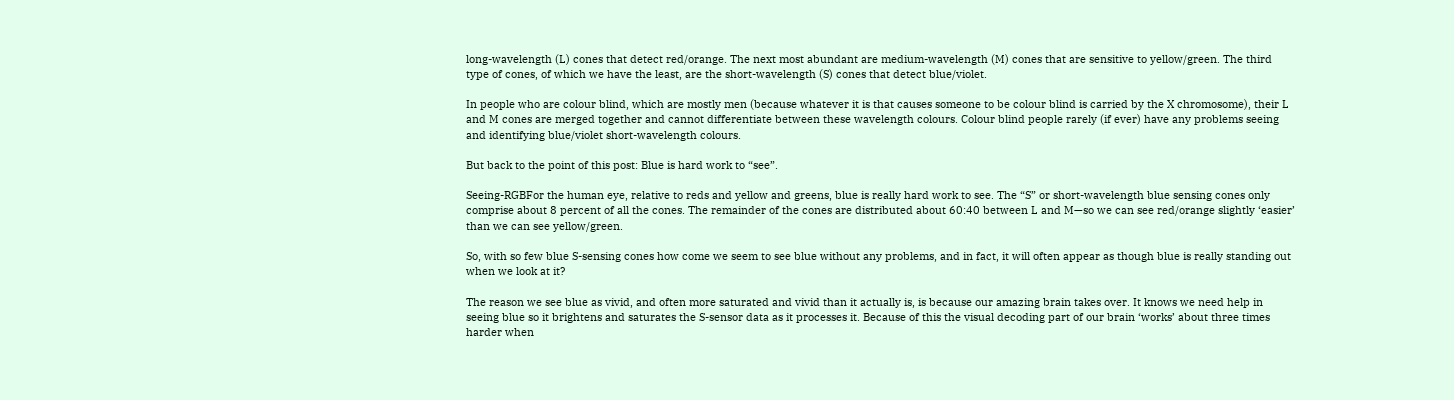long-wavelength (L) cones that detect red/orange. The next most abundant are medium-wavelength (M) cones that are sensitive to yellow/green. The third type of cones, of which we have the least, are the short-wavelength (S) cones that detect blue/violet.

In people who are colour blind, which are mostly men (because whatever it is that causes someone to be colour blind is carried by the X chromosome), their L and M cones are merged together and cannot differentiate between these wavelength colours. Colour blind people rarely (if ever) have any problems seeing and identifying blue/violet short-wavelength colours.

But back to the point of this post: Blue is hard work to “see”.

Seeing-RGBFor the human eye, relative to reds and yellow and greens, blue is really hard work to see. The “S” or short-wavelength blue sensing cones only comprise about 8 percent of all the cones. The remainder of the cones are distributed about 60:40 between L and M—so we can see red/orange slightly ‘easier’ than we can see yellow/green.

So, with so few blue S-sensing cones how come we seem to see blue without any problems, and in fact, it will often appear as though blue is really standing out when we look at it?

The reason we see blue as vivid, and often more saturated and vivid than it actually is, is because our amazing brain takes over. It knows we need help in seeing blue so it brightens and saturates the S-sensor data as it processes it. Because of this the visual decoding part of our brain ‘works’ about three times harder when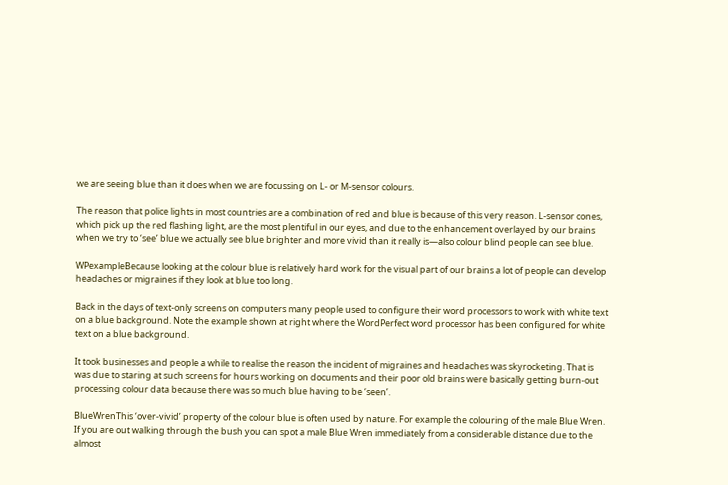we are seeing blue than it does when we are focussing on L- or M-sensor colours.

The reason that police lights in most countries are a combination of red and blue is because of this very reason. L-sensor cones, which pick up the red flashing light, are the most plentiful in our eyes, and due to the enhancement overlayed by our brains when we try to ‘see’ blue we actually see blue brighter and more vivid than it really is—also colour blind people can see blue.

WPexampleBecause looking at the colour blue is relatively hard work for the visual part of our brains a lot of people can develop headaches or migraines if they look at blue too long.

Back in the days of text-only screens on computers many people used to configure their word processors to work with white text on a blue background. Note the example shown at right where the WordPerfect word processor has been configured for white text on a blue background.

It took businesses and people a while to realise the reason the incident of migraines and headaches was skyrocketing. That is was due to staring at such screens for hours working on documents and their poor old brains were basically getting burn-out processing colour data because there was so much blue having to be ‘seen’.

BlueWrenThis ‘over-vivid’ property of the colour blue is often used by nature. For example the colouring of the male Blue Wren. If you are out walking through the bush you can spot a male Blue Wren immediately from a considerable distance due to the almost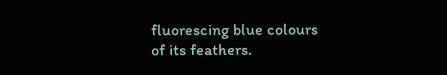fluorescing blue colours of its feathers.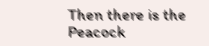Then there is the Peacock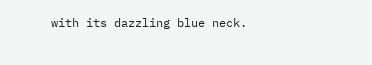with its dazzling blue neck.